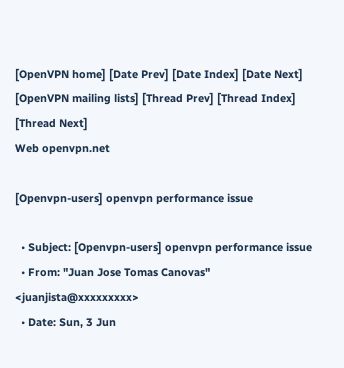[OpenVPN home] [Date Prev] [Date Index] [Date Next]
[OpenVPN mailing lists] [Thread Prev] [Thread Index] [Thread Next]
Web openvpn.net

[Openvpn-users] openvpn performance issue

  • Subject: [Openvpn-users] openvpn performance issue
  • From: "Juan Jose Tomas Canovas" <juanjista@xxxxxxxxx>
  • Date: Sun, 3 Jun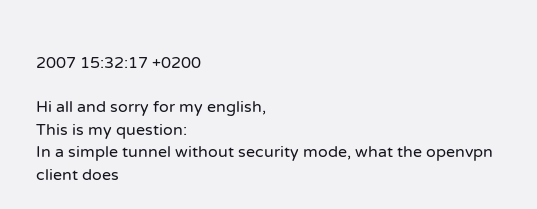2007 15:32:17 +0200

Hi all and sorry for my english,
This is my question:
In a simple tunnel without security mode, what the openvpn client does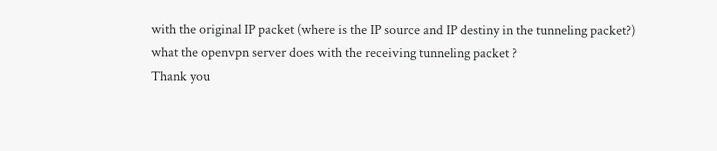with the original IP packet (where is the IP source and IP destiny in the tunneling packet?)
what the openvpn server does with the receiving tunneling packet ?
Thank you